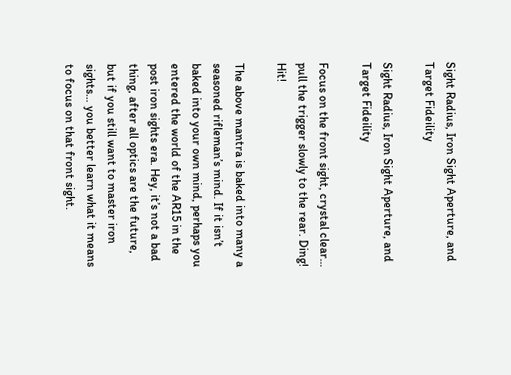Sight Radius, Iron Sight Aperture, and Target Fideility

Sight Radius, Iron Sight Aperture, and Target Fideility

Focus on the front sight, crystal clear… pull the trigger slowly to the rear. Ding! Hit!

The above mantra is baked into many a seasoned rifleman’s mind. If it isn’t baked into your own mind, perhaps you entered the world of the AR15 in the post iron sights era. Hey, it’s not a bad thing, after all optics are the future, but if you still want to master iron sights… you better learn what it means to focus on that front sight.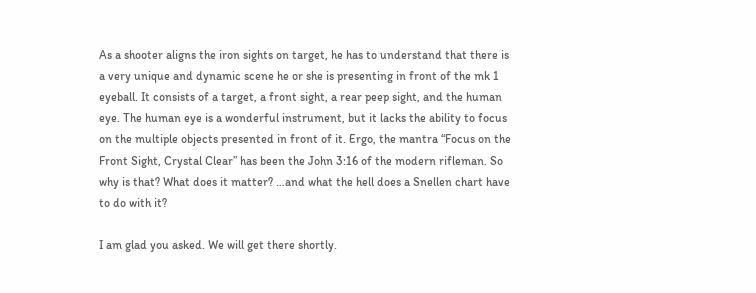As a shooter aligns the iron sights on target, he has to understand that there is a very unique and dynamic scene he or she is presenting in front of the mk 1 eyeball. It consists of a target, a front sight, a rear peep sight, and the human eye. The human eye is a wonderful instrument, but it lacks the ability to focus on the multiple objects presented in front of it. Ergo, the mantra “Focus on the Front Sight, Crystal Clear” has been the John 3:16 of the modern rifleman. So why is that? What does it matter? …and what the hell does a Snellen chart have to do with it?

I am glad you asked. We will get there shortly.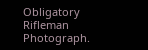Obligatory Rifleman Photograph.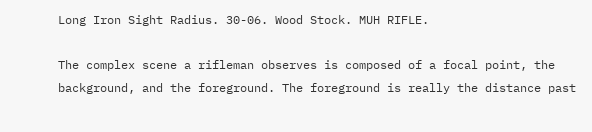Long Iron Sight Radius. 30-06. Wood Stock. MUH RIFLE.

The complex scene a rifleman observes is composed of a focal point, the background, and the foreground. The foreground is really the distance past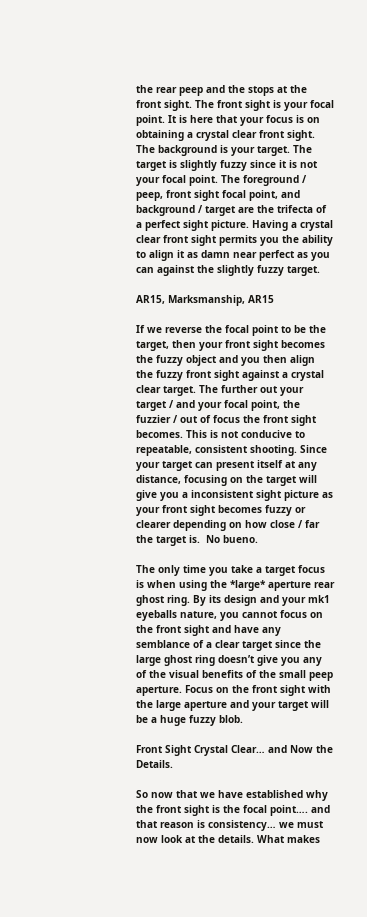the rear peep and the stops at the front sight. The front sight is your focal point. It is here that your focus is on obtaining a crystal clear front sight. The background is your target. The target is slightly fuzzy since it is not your focal point. The foreground / peep, front sight focal point, and background / target are the trifecta of a perfect sight picture. Having a crystal clear front sight permits you the ability to align it as damn near perfect as you can against the slightly fuzzy target.

AR15, Marksmanship, AR15

If we reverse the focal point to be the target, then your front sight becomes the fuzzy object and you then align the fuzzy front sight against a crystal clear target. The further out your target / and your focal point, the fuzzier / out of focus the front sight becomes. This is not conducive to repeatable, consistent shooting. Since your target can present itself at any distance, focusing on the target will give you a inconsistent sight picture as your front sight becomes fuzzy or clearer depending on how close / far the target is.  No bueno.

The only time you take a target focus is when using the *large* aperture rear ghost ring. By its design and your mk1 eyeballs nature, you cannot focus on the front sight and have any semblance of a clear target since the large ghost ring doesn’t give you any of the visual benefits of the small peep aperture. Focus on the front sight with the large aperture and your target will be a huge fuzzy blob.

Front Sight Crystal Clear… and Now the Details.

So now that we have established why the front sight is the focal point…. and that reason is consistency… we must now look at the details. What makes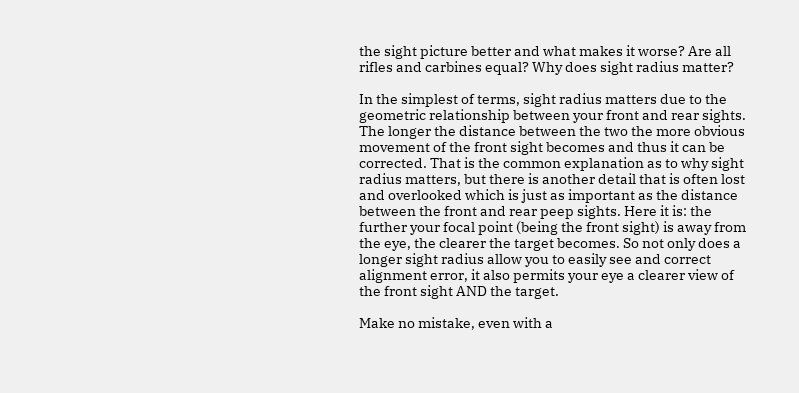the sight picture better and what makes it worse? Are all rifles and carbines equal? Why does sight radius matter?

In the simplest of terms, sight radius matters due to the geometric relationship between your front and rear sights. The longer the distance between the two the more obvious movement of the front sight becomes and thus it can be corrected. That is the common explanation as to why sight radius matters, but there is another detail that is often lost and overlooked which is just as important as the distance between the front and rear peep sights. Here it is: the further your focal point (being the front sight) is away from the eye, the clearer the target becomes. So not only does a longer sight radius allow you to easily see and correct alignment error, it also permits your eye a clearer view of the front sight AND the target.

Make no mistake, even with a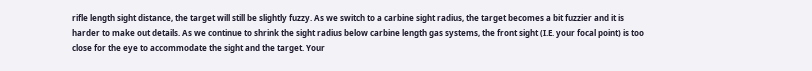rifle length sight distance, the target will still be slightly fuzzy. As we switch to a carbine sight radius, the target becomes a bit fuzzier and it is harder to make out details. As we continue to shrink the sight radius below carbine length gas systems, the front sight (I.E. your focal point) is too close for the eye to accommodate the sight and the target. Your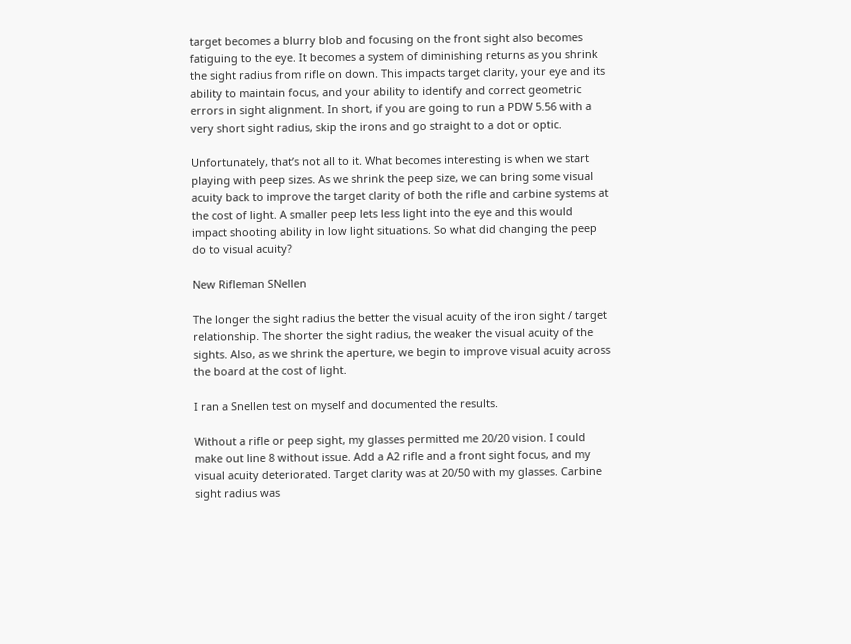target becomes a blurry blob and focusing on the front sight also becomes fatiguing to the eye. It becomes a system of diminishing returns as you shrink the sight radius from rifle on down. This impacts target clarity, your eye and its ability to maintain focus, and your ability to identify and correct geometric errors in sight alignment. In short, if you are going to run a PDW 5.56 with a very short sight radius, skip the irons and go straight to a dot or optic.

Unfortunately, that’s not all to it. What becomes interesting is when we start playing with peep sizes. As we shrink the peep size, we can bring some visual acuity back to improve the target clarity of both the rifle and carbine systems at the cost of light. A smaller peep lets less light into the eye and this would impact shooting ability in low light situations. So what did changing the peep do to visual acuity?

New Rifleman SNellen

The longer the sight radius the better the visual acuity of the iron sight / target relationship. The shorter the sight radius, the weaker the visual acuity of the sights. Also, as we shrink the aperture, we begin to improve visual acuity across the board at the cost of light.

I ran a Snellen test on myself and documented the results.

Without a rifle or peep sight, my glasses permitted me 20/20 vision. I could make out line 8 without issue. Add a A2 rifle and a front sight focus, and my visual acuity deteriorated. Target clarity was at 20/50 with my glasses. Carbine sight radius was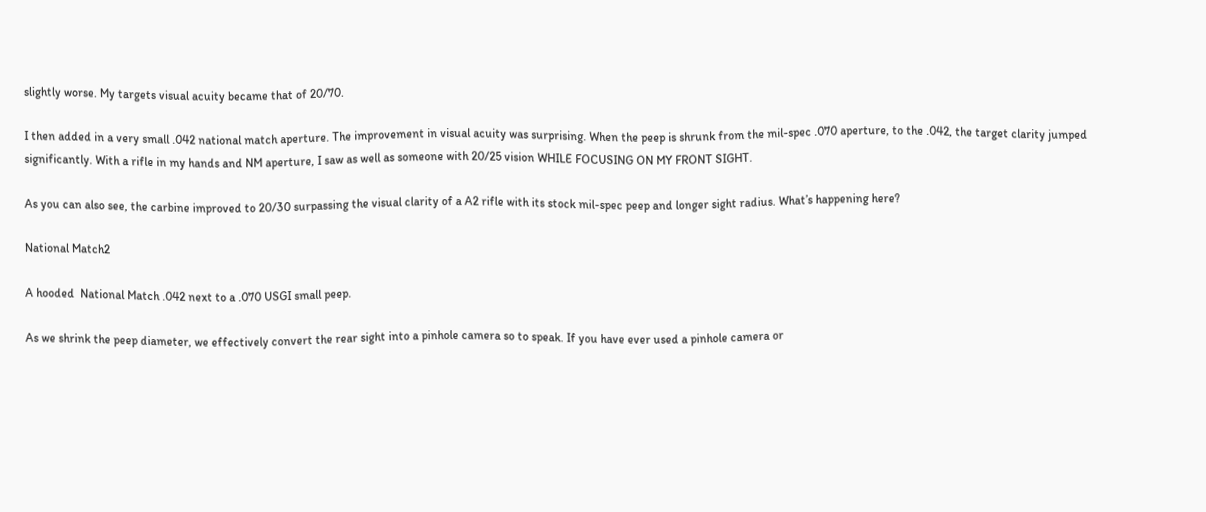slightly worse. My targets visual acuity became that of 20/70.

I then added in a very small .042 national match aperture. The improvement in visual acuity was surprising. When the peep is shrunk from the mil-spec .070 aperture, to the .042, the target clarity jumped significantly. With a rifle in my hands and NM aperture, I saw as well as someone with 20/25 vision WHILE FOCUSING ON MY FRONT SIGHT.

As you can also see, the carbine improved to 20/30 surpassing the visual clarity of a A2 rifle with its stock mil-spec peep and longer sight radius. What’s happening here?

National Match2

A hooded  National Match .042 next to a .070 USGI small peep.

As we shrink the peep diameter, we effectively convert the rear sight into a pinhole camera so to speak. If you have ever used a pinhole camera or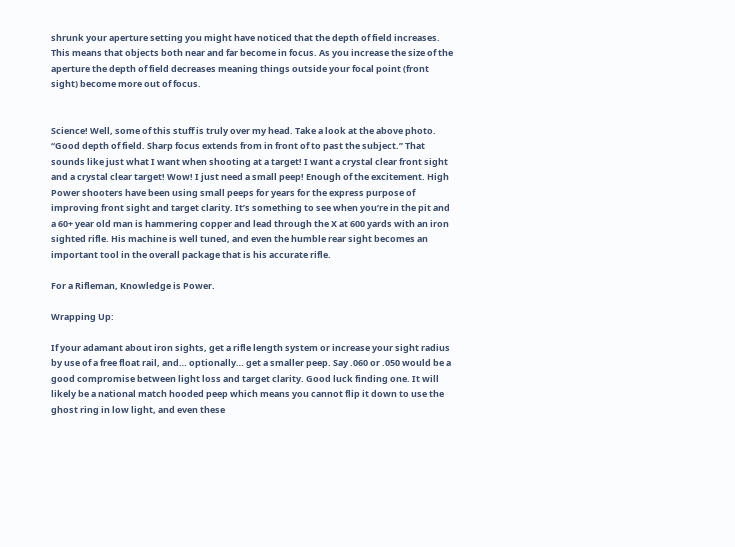shrunk your aperture setting you might have noticed that the depth of field increases. This means that objects both near and far become in focus. As you increase the size of the aperture the depth of field decreases meaning things outside your focal point (front sight) become more out of focus.


Science! Well, some of this stuff is truly over my head. Take a look at the above photo. “Good depth of field. Sharp focus extends from in front of to past the subject.” That sounds like just what I want when shooting at a target! I want a crystal clear front sight and a crystal clear target! Wow! I just need a small peep! Enough of the excitement. High Power shooters have been using small peeps for years for the express purpose of improving front sight and target clarity. It’s something to see when you’re in the pit and a 60+ year old man is hammering copper and lead through the X at 600 yards with an iron sighted rifle. His machine is well tuned, and even the humble rear sight becomes an important tool in the overall package that is his accurate rifle.

For a Rifleman, Knowledge is Power.

Wrapping Up:

If your adamant about iron sights, get a rifle length system or increase your sight radius by use of a free float rail, and… optionally… get a smaller peep. Say .060 or .050 would be a good compromise between light loss and target clarity. Good luck finding one. It will likely be a national match hooded peep which means you cannot flip it down to use the ghost ring in low light, and even these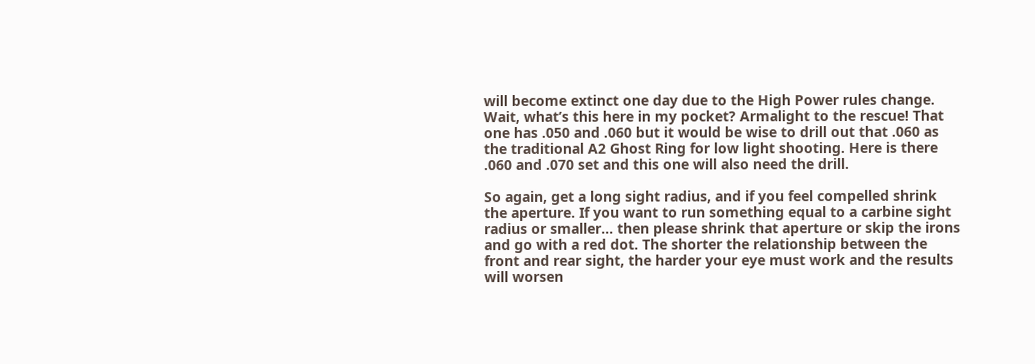will become extinct one day due to the High Power rules change. Wait, what’s this here in my pocket? Armalight to the rescue! That one has .050 and .060 but it would be wise to drill out that .060 as the traditional A2 Ghost Ring for low light shooting. Here is there .060 and .070 set and this one will also need the drill.

So again, get a long sight radius, and if you feel compelled shrink the aperture. If you want to run something equal to a carbine sight radius or smaller… then please shrink that aperture or skip the irons and go with a red dot. The shorter the relationship between the front and rear sight, the harder your eye must work and the results will worsen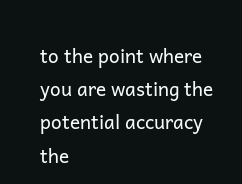to the point where you are wasting the potential accuracy the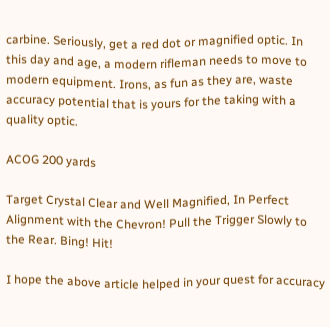carbine. Seriously, get a red dot or magnified optic. In this day and age, a modern rifleman needs to move to modern equipment. Irons, as fun as they are, waste accuracy potential that is yours for the taking with a quality optic.

ACOG 200 yards

Target Crystal Clear and Well Magnified, In Perfect Alignment with the Chevron! Pull the Trigger Slowly to the Rear. Bing! Hit!

I hope the above article helped in your quest for accuracy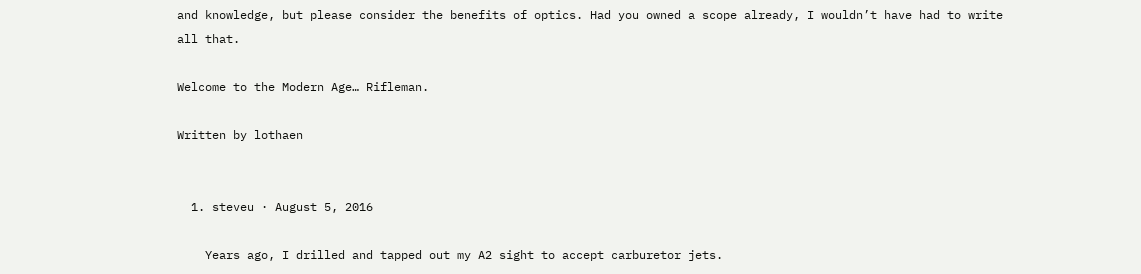and knowledge, but please consider the benefits of optics. Had you owned a scope already, I wouldn’t have had to write all that.

Welcome to the Modern Age… Rifleman.

Written by lothaen


  1. steveu · August 5, 2016

    Years ago, I drilled and tapped out my A2 sight to accept carburetor jets.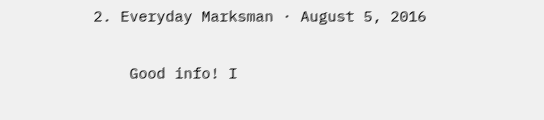2. Everyday Marksman · August 5, 2016

    Good info! I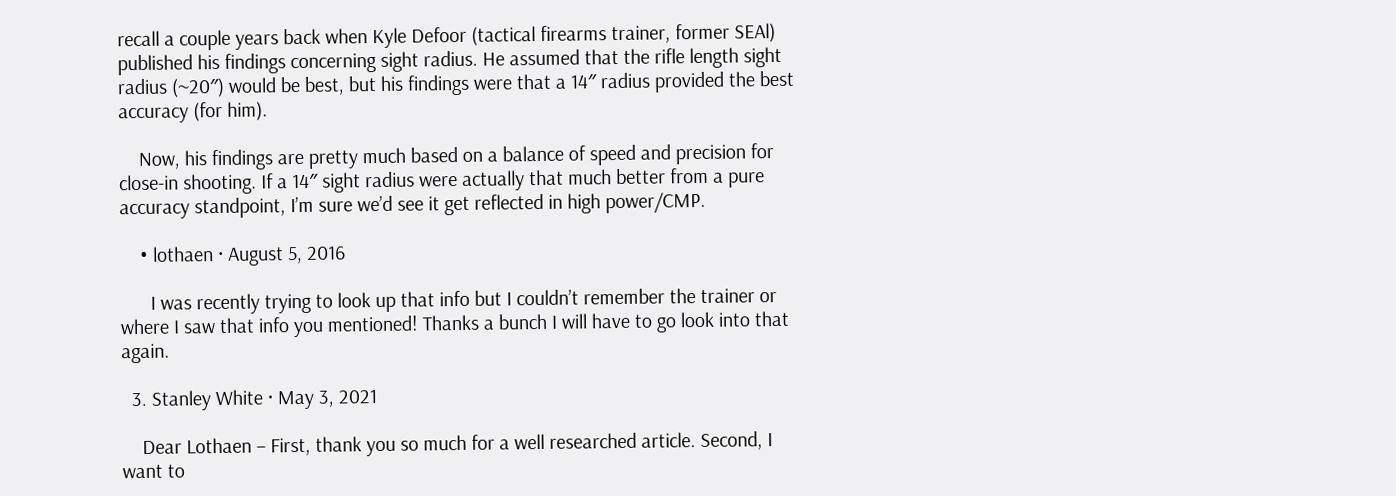recall a couple years back when Kyle Defoor (tactical firearms trainer, former SEAl) published his findings concerning sight radius. He assumed that the rifle length sight radius (~20″) would be best, but his findings were that a 14″ radius provided the best accuracy (for him).

    Now, his findings are pretty much based on a balance of speed and precision for close-in shooting. If a 14″ sight radius were actually that much better from a pure accuracy standpoint, I’m sure we’d see it get reflected in high power/CMP.

    • lothaen · August 5, 2016

      I was recently trying to look up that info but I couldn’t remember the trainer or where I saw that info you mentioned! Thanks a bunch I will have to go look into that again.

  3. Stanley White · May 3, 2021

    Dear Lothaen – First, thank you so much for a well researched article. Second, I want to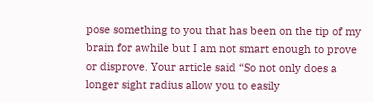pose something to you that has been on the tip of my brain for awhile but I am not smart enough to prove or disprove. Your article said “So not only does a longer sight radius allow you to easily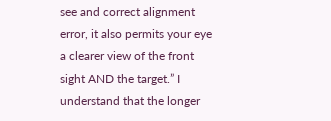see and correct alignment error, it also permits your eye a clearer view of the front sight AND the target.” I understand that the longer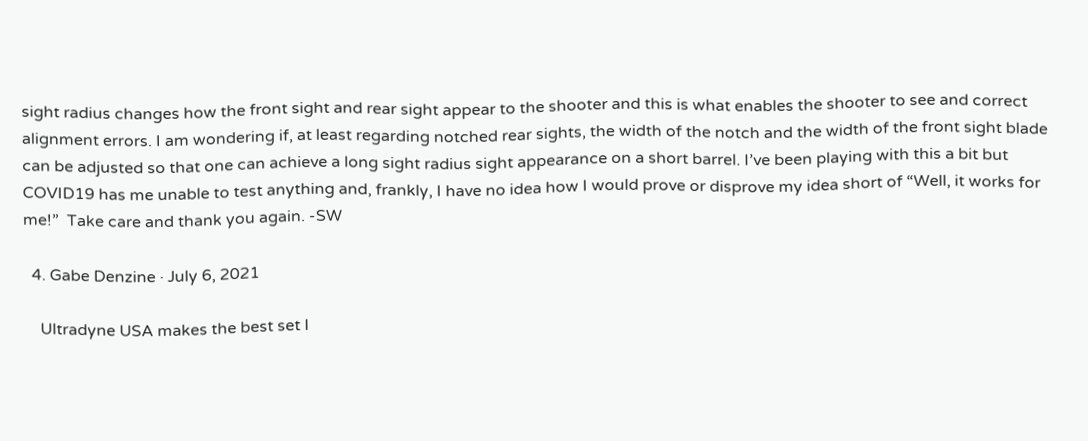sight radius changes how the front sight and rear sight appear to the shooter and this is what enables the shooter to see and correct alignment errors. I am wondering if, at least regarding notched rear sights, the width of the notch and the width of the front sight blade can be adjusted so that one can achieve a long sight radius sight appearance on a short barrel. I’ve been playing with this a bit but COVID19 has me unable to test anything and, frankly, I have no idea how I would prove or disprove my idea short of “Well, it works for me!”  Take care and thank you again. -SW

  4. Gabe Denzine · July 6, 2021

    Ultradyne USA makes the best set I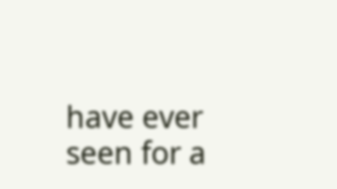have ever seen for a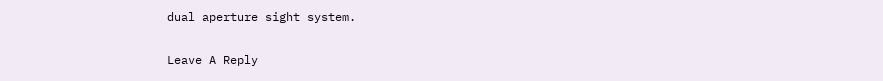dual aperture sight system.

Leave A Reply